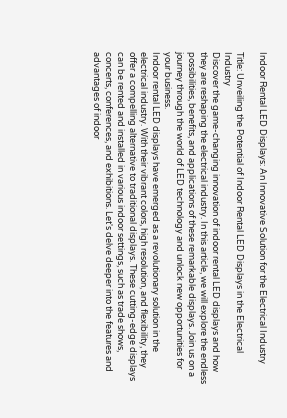Indoor Rental LED Displays: An Innovative Solution for the Electrical Industry

Title: Unveiling the Potential of Indoor Rental LED Displays in the Electrical Industry
Discover the game-changing innovation of indoor rental LED displays and how they are reshaping the electrical industry. In this article, we will explore the endless possibilities, benefits, and applications of these remarkable displays. Join us on a journey through the world of LED technology and unlock new opportunities for your business.
Indoor rental LED displays have emerged as a revolutionary solution in the electrical industry. With their vibrant colors, high resolution, and flexibility, they offer a compelling alternative to traditional displays. These cutting-edge displays can be rented and installed in various indoor settings, such as trade shows, concerts, conferences, and exhibitions. Let's delve deeper into the features and advantages of indoor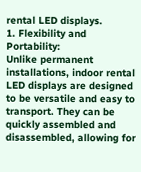rental LED displays.
1. Flexibility and Portability:
Unlike permanent installations, indoor rental LED displays are designed to be versatile and easy to transport. They can be quickly assembled and disassembled, allowing for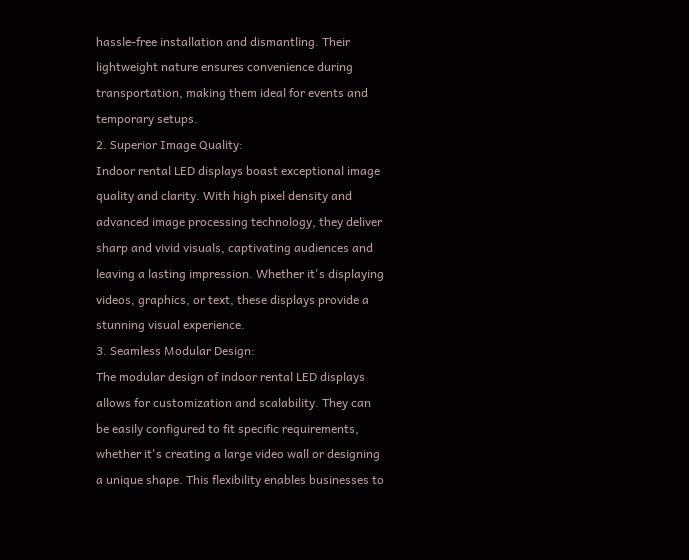hassle-free installation and dismantling. Their lightweight nature ensures convenience during transportation, making them ideal for events and temporary setups.
2. Superior Image Quality:
Indoor rental LED displays boast exceptional image quality and clarity. With high pixel density and advanced image processing technology, they deliver sharp and vivid visuals, captivating audiences and leaving a lasting impression. Whether it's displaying videos, graphics, or text, these displays provide a stunning visual experience.
3. Seamless Modular Design:
The modular design of indoor rental LED displays allows for customization and scalability. They can be easily configured to fit specific requirements, whether it's creating a large video wall or designing a unique shape. This flexibility enables businesses to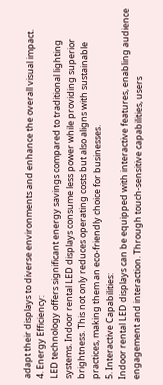adapt their displays to diverse environments and enhance the overall visual impact.
4. Energy Efficiency:
LED technology offers significant energy savings compared to traditional lighting systems. Indoor rental LED displays consume less power while providing superior brightness. This not only reduces operating costs but also aligns with sustainable practices, making them an eco-friendly choice for businesses.
5. Interactive Capabilities:
Indoor rental LED displays can be equipped with interactive features, enabling audience engagement and interaction. Through touch-sensitive capabilities, users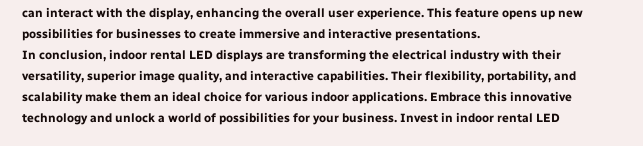can interact with the display, enhancing the overall user experience. This feature opens up new possibilities for businesses to create immersive and interactive presentations.
In conclusion, indoor rental LED displays are transforming the electrical industry with their versatility, superior image quality, and interactive capabilities. Their flexibility, portability, and scalability make them an ideal choice for various indoor applications. Embrace this innovative technology and unlock a world of possibilities for your business. Invest in indoor rental LED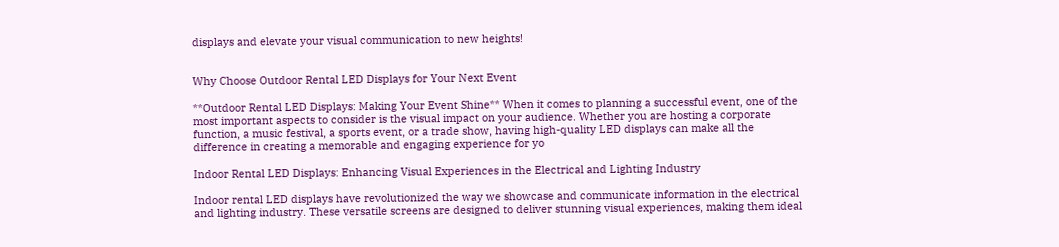displays and elevate your visual communication to new heights!


Why Choose Outdoor Rental LED Displays for Your Next Event

**Outdoor Rental LED Displays: Making Your Event Shine** When it comes to planning a successful event, one of the most important aspects to consider is the visual impact on your audience. Whether you are hosting a corporate function, a music festival, a sports event, or a trade show, having high-quality LED displays can make all the difference in creating a memorable and engaging experience for yo

Indoor Rental LED Displays: Enhancing Visual Experiences in the Electrical and Lighting Industry

Indoor rental LED displays have revolutionized the way we showcase and communicate information in the electrical and lighting industry. These versatile screens are designed to deliver stunning visual experiences, making them ideal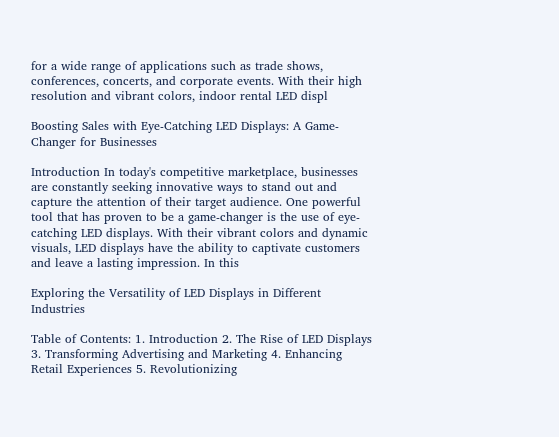for a wide range of applications such as trade shows, conferences, concerts, and corporate events. With their high resolution and vibrant colors, indoor rental LED displ

Boosting Sales with Eye-Catching LED Displays: A Game-Changer for Businesses

Introduction In today's competitive marketplace, businesses are constantly seeking innovative ways to stand out and capture the attention of their target audience. One powerful tool that has proven to be a game-changer is the use of eye-catching LED displays. With their vibrant colors and dynamic visuals, LED displays have the ability to captivate customers and leave a lasting impression. In this

Exploring the Versatility of LED Displays in Different Industries

Table of Contents: 1. Introduction 2. The Rise of LED Displays 3. Transforming Advertising and Marketing 4. Enhancing Retail Experiences 5. Revolutionizing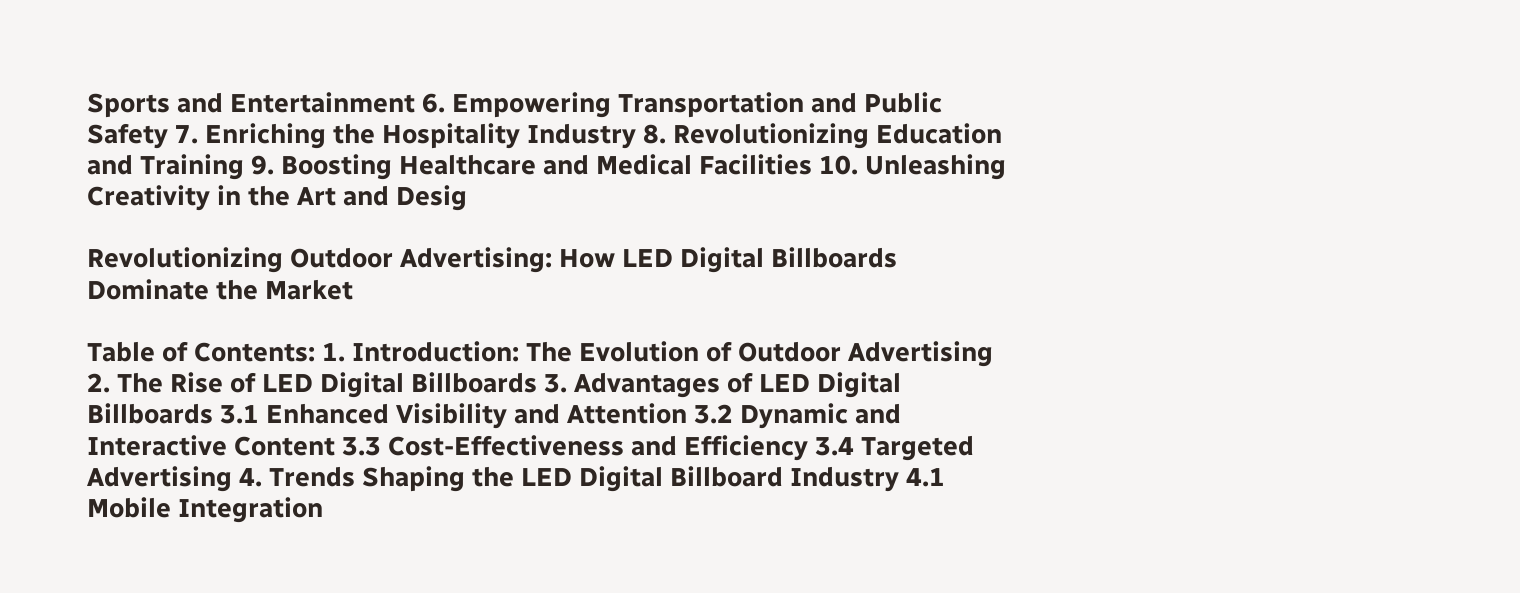Sports and Entertainment 6. Empowering Transportation and Public Safety 7. Enriching the Hospitality Industry 8. Revolutionizing Education and Training 9. Boosting Healthcare and Medical Facilities 10. Unleashing Creativity in the Art and Desig

Revolutionizing Outdoor Advertising: How LED Digital Billboards Dominate the Market

Table of Contents: 1. Introduction: The Evolution of Outdoor Advertising 2. The Rise of LED Digital Billboards 3. Advantages of LED Digital Billboards 3.1 Enhanced Visibility and Attention 3.2 Dynamic and Interactive Content 3.3 Cost-Effectiveness and Efficiency 3.4 Targeted Advertising 4. Trends Shaping the LED Digital Billboard Industry 4.1 Mobile Integration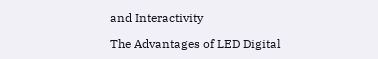and Interactivity

The Advantages of LED Digital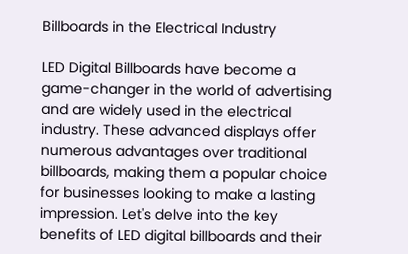Billboards in the Electrical Industry

LED Digital Billboards have become a game-changer in the world of advertising and are widely used in the electrical industry. These advanced displays offer numerous advantages over traditional billboards, making them a popular choice for businesses looking to make a lasting impression. Let's delve into the key benefits of LED digital billboards and their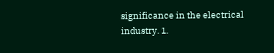significance in the electrical industry. 1.